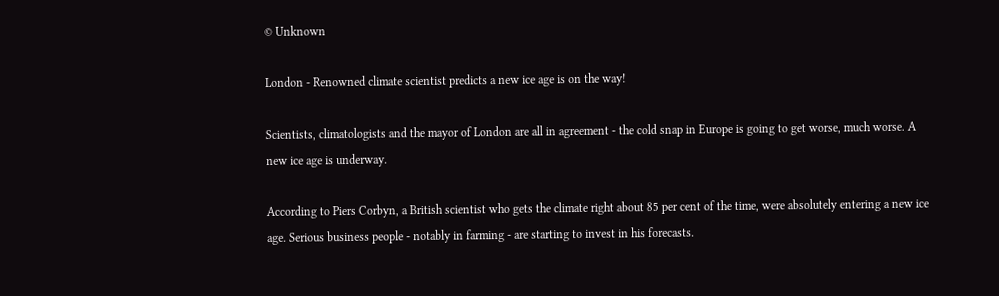© Unknown

London - Renowned climate scientist predicts a new ice age is on the way!

Scientists, climatologists and the mayor of London are all in agreement - the cold snap in Europe is going to get worse, much worse. A new ice age is underway.

According to Piers Corbyn, a British scientist who gets the climate right about 85 per cent of the time, were absolutely entering a new ice age. Serious business people - notably in farming - are starting to invest in his forecasts.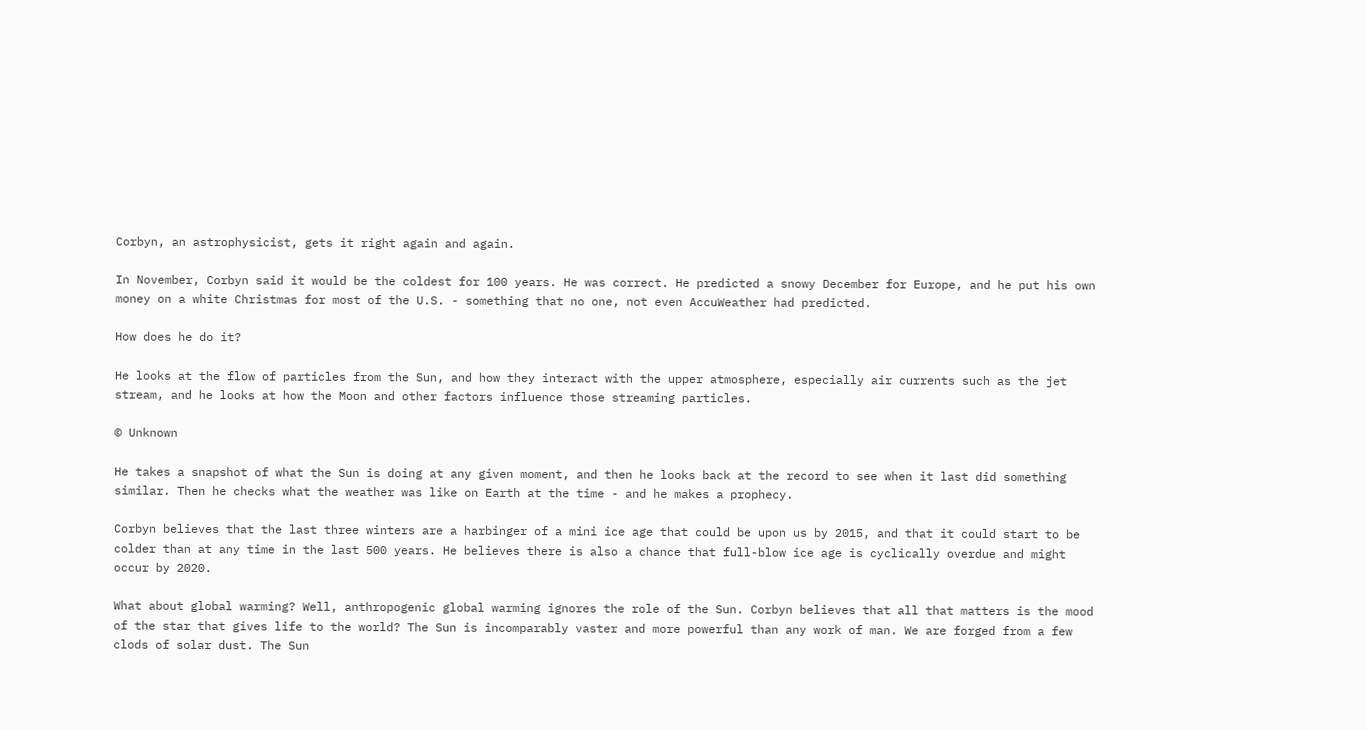Corbyn, an astrophysicist, gets it right again and again.

In November, Corbyn said it would be the coldest for 100 years. He was correct. He predicted a snowy December for Europe, and he put his own money on a white Christmas for most of the U.S. - something that no one, not even AccuWeather had predicted.

How does he do it?

He looks at the flow of particles from the Sun, and how they interact with the upper atmosphere, especially air currents such as the jet stream, and he looks at how the Moon and other factors influence those streaming particles.

© Unknown

He takes a snapshot of what the Sun is doing at any given moment, and then he looks back at the record to see when it last did something similar. Then he checks what the weather was like on Earth at the time - and he makes a prophecy.

Corbyn believes that the last three winters are a harbinger of a mini ice age that could be upon us by 2015, and that it could start to be colder than at any time in the last 500 years. He believes there is also a chance that full-blow ice age is cyclically overdue and might occur by 2020.

What about global warming? Well, anthropogenic global warming ignores the role of the Sun. Corbyn believes that all that matters is the mood of the star that gives life to the world? The Sun is incomparably vaster and more powerful than any work of man. We are forged from a few clods of solar dust. The Sun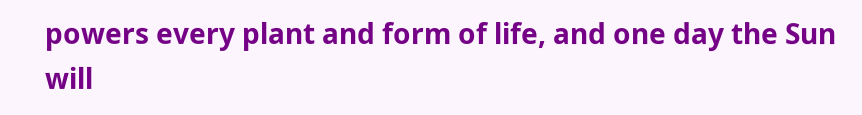powers every plant and form of life, and one day the Sun will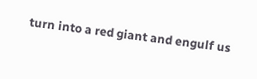turn into a red giant and engulf us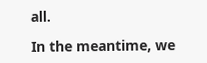all.

In the meantime, we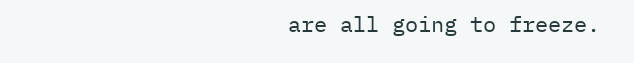are all going to freeze.